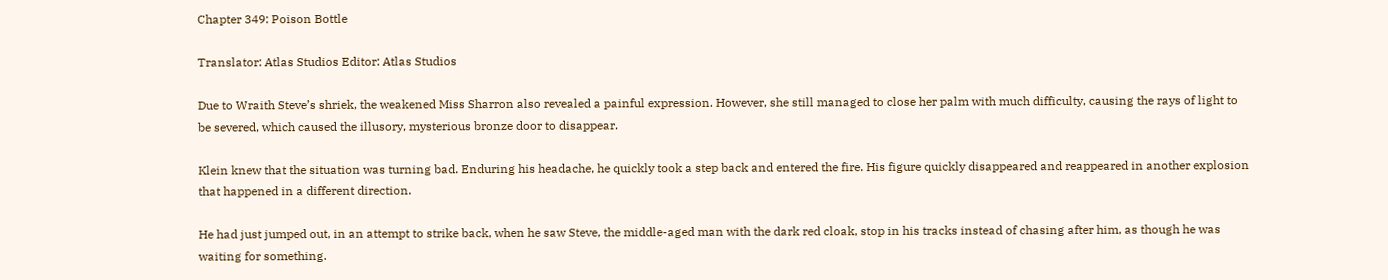Chapter 349: Poison Bottle

Translator: Atlas Studios Editor: Atlas Studios

Due to Wraith Steve’s shriek, the weakened Miss Sharron also revealed a painful expression. However, she still managed to close her palm with much difficulty, causing the rays of light to be severed, which caused the illusory, mysterious bronze door to disappear.

Klein knew that the situation was turning bad. Enduring his headache, he quickly took a step back and entered the fire. His figure quickly disappeared and reappeared in another explosion that happened in a different direction.

He had just jumped out, in an attempt to strike back, when he saw Steve, the middle-aged man with the dark red cloak, stop in his tracks instead of chasing after him, as though he was waiting for something.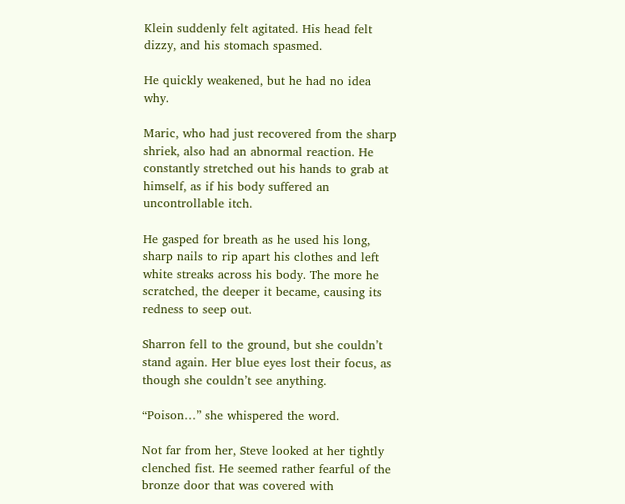Klein suddenly felt agitated. His head felt dizzy, and his stomach spasmed.

He quickly weakened, but he had no idea why.

Maric, who had just recovered from the sharp shriek, also had an abnormal reaction. He constantly stretched out his hands to grab at himself, as if his body suffered an uncontrollable itch.

He gasped for breath as he used his long, sharp nails to rip apart his clothes and left white streaks across his body. The more he scratched, the deeper it became, causing its redness to seep out.

Sharron fell to the ground, but she couldn’t stand again. Her blue eyes lost their focus, as though she couldn’t see anything.

“Poison…” she whispered the word.

Not far from her, Steve looked at her tightly clenched fist. He seemed rather fearful of the bronze door that was covered with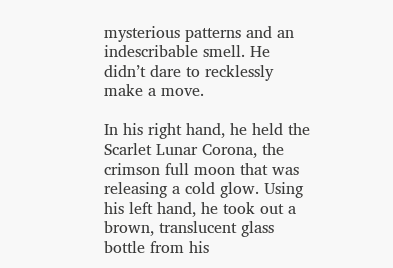mysterious patterns and an indescribable smell. He didn’t dare to recklessly make a move.

In his right hand, he held the Scarlet Lunar Corona, the crimson full moon that was releasing a cold glow. Using his left hand, he took out a brown, translucent glass bottle from his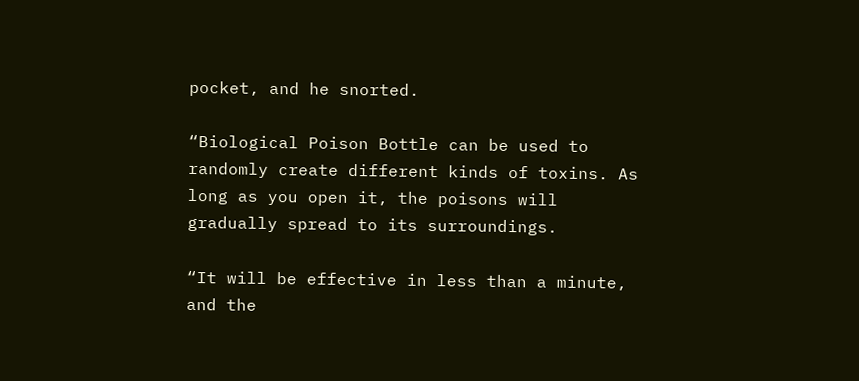pocket, and he snorted.

“Biological Poison Bottle can be used to randomly create different kinds of toxins. As long as you open it, the poisons will gradually spread to its surroundings.

“It will be effective in less than a minute, and the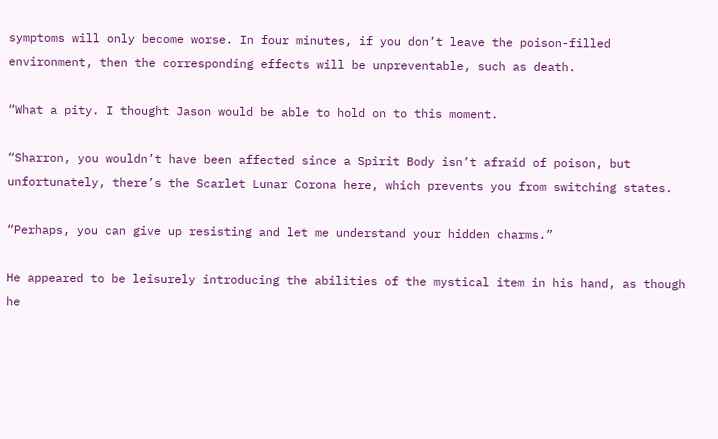symptoms will only become worse. In four minutes, if you don’t leave the poison-filled environment, then the corresponding effects will be unpreventable, such as death.

“What a pity. I thought Jason would be able to hold on to this moment.

“Sharron, you wouldn’t have been affected since a Spirit Body isn’t afraid of poison, but unfortunately, there’s the Scarlet Lunar Corona here, which prevents you from switching states.

“Perhaps, you can give up resisting and let me understand your hidden charms.”

He appeared to be leisurely introducing the abilities of the mystical item in his hand, as though he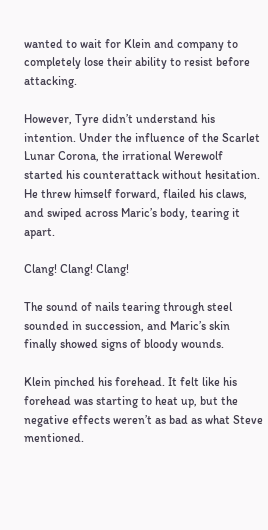wanted to wait for Klein and company to completely lose their ability to resist before attacking.

However, Tyre didn’t understand his intention. Under the influence of the Scarlet Lunar Corona, the irrational Werewolf started his counterattack without hesitation. He threw himself forward, flailed his claws, and swiped across Maric’s body, tearing it apart.

Clang! Clang! Clang!

The sound of nails tearing through steel sounded in succession, and Maric’s skin finally showed signs of bloody wounds.

Klein pinched his forehead. It felt like his forehead was starting to heat up, but the negative effects weren’t as bad as what Steve mentioned.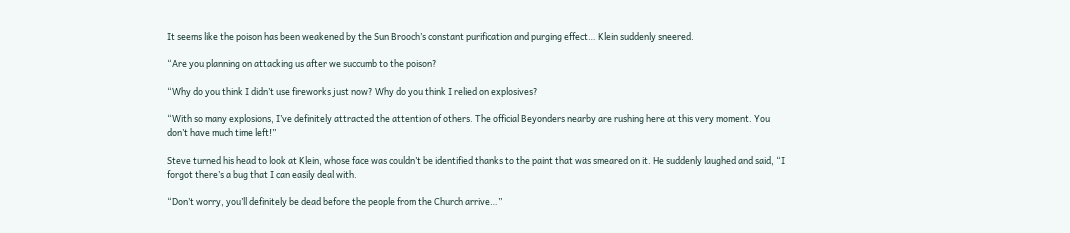It seems like the poison has been weakened by the Sun Brooch’s constant purification and purging effect… Klein suddenly sneered.

“Are you planning on attacking us after we succumb to the poison?

“Why do you think I didn’t use fireworks just now? Why do you think I relied on explosives?

“With so many explosions, I’ve definitely attracted the attention of others. The official Beyonders nearby are rushing here at this very moment. You don’t have much time left!”

Steve turned his head to look at Klein, whose face was couldn’t be identified thanks to the paint that was smeared on it. He suddenly laughed and said, “I forgot there’s a bug that I can easily deal with.

“Don’t worry, you’ll definitely be dead before the people from the Church arrive…”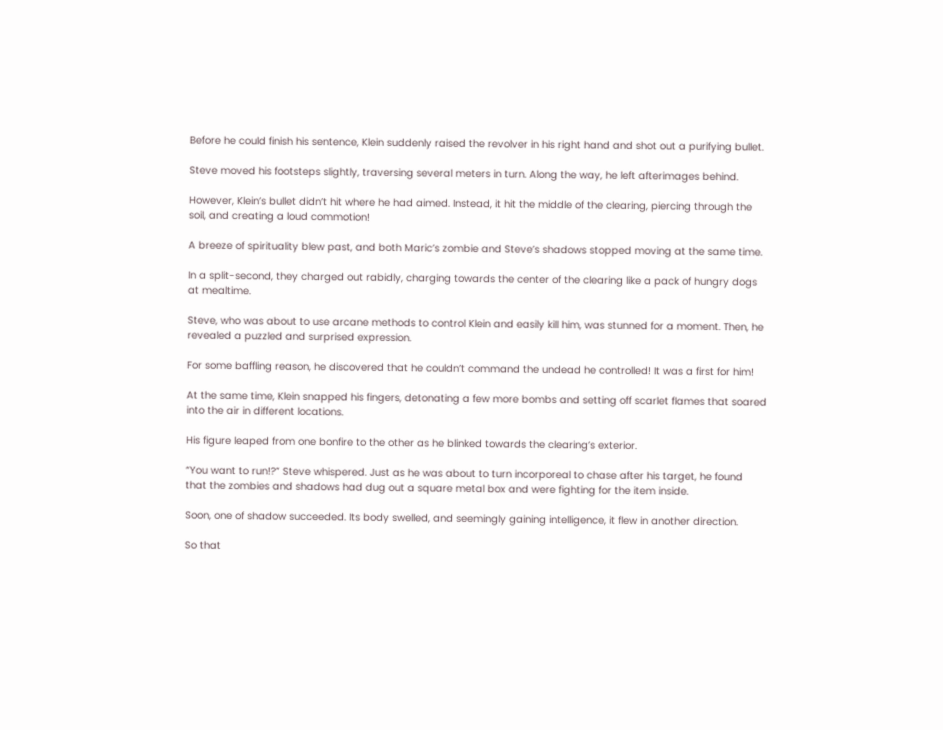Before he could finish his sentence, Klein suddenly raised the revolver in his right hand and shot out a purifying bullet.

Steve moved his footsteps slightly, traversing several meters in turn. Along the way, he left afterimages behind.

However, Klein’s bullet didn’t hit where he had aimed. Instead, it hit the middle of the clearing, piercing through the soil, and creating a loud commotion!

A breeze of spirituality blew past, and both Maric’s zombie and Steve’s shadows stopped moving at the same time.

In a split-second, they charged out rabidly, charging towards the center of the clearing like a pack of hungry dogs at mealtime.

Steve, who was about to use arcane methods to control Klein and easily kill him, was stunned for a moment. Then, he revealed a puzzled and surprised expression.

For some baffling reason, he discovered that he couldn’t command the undead he controlled! It was a first for him!

At the same time, Klein snapped his fingers, detonating a few more bombs and setting off scarlet flames that soared into the air in different locations.

His figure leaped from one bonfire to the other as he blinked towards the clearing’s exterior.

“You want to run!?” Steve whispered. Just as he was about to turn incorporeal to chase after his target, he found that the zombies and shadows had dug out a square metal box and were fighting for the item inside.

Soon, one of shadow succeeded. Its body swelled, and seemingly gaining intelligence, it flew in another direction.

So that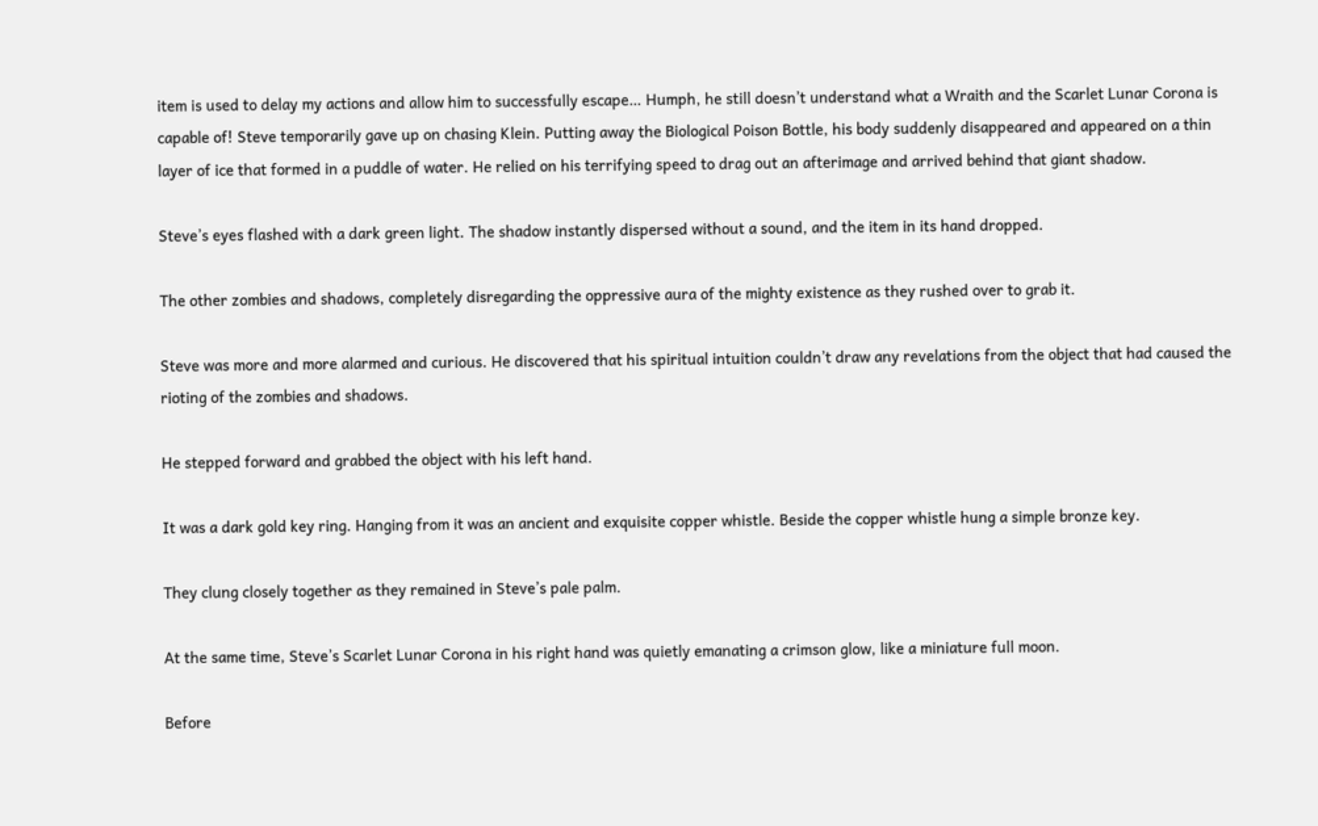item is used to delay my actions and allow him to successfully escape… Humph, he still doesn’t understand what a Wraith and the Scarlet Lunar Corona is capable of! Steve temporarily gave up on chasing Klein. Putting away the Biological Poison Bottle, his body suddenly disappeared and appeared on a thin layer of ice that formed in a puddle of water. He relied on his terrifying speed to drag out an afterimage and arrived behind that giant shadow.

Steve’s eyes flashed with a dark green light. The shadow instantly dispersed without a sound, and the item in its hand dropped.

The other zombies and shadows, completely disregarding the oppressive aura of the mighty existence as they rushed over to grab it.

Steve was more and more alarmed and curious. He discovered that his spiritual intuition couldn’t draw any revelations from the object that had caused the rioting of the zombies and shadows.

He stepped forward and grabbed the object with his left hand.

It was a dark gold key ring. Hanging from it was an ancient and exquisite copper whistle. Beside the copper whistle hung a simple bronze key.

They clung closely together as they remained in Steve’s pale palm.

At the same time, Steve’s Scarlet Lunar Corona in his right hand was quietly emanating a crimson glow, like a miniature full moon.

Before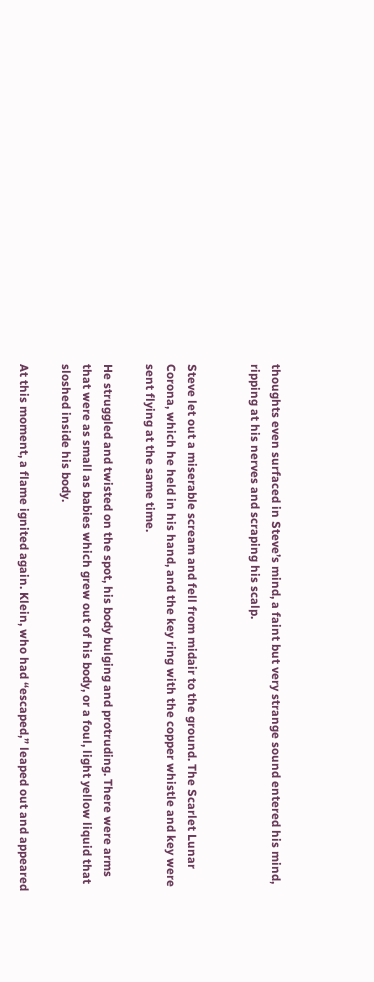thoughts even surfaced in Steve’s mind, a faint but very strange sound entered his mind, ripping at his nerves and scraping his scalp.


Steve let out a miserable scream and fell from midair to the ground. The Scarlet Lunar Corona, which he held in his hand, and the key ring with the copper whistle and key were sent flying at the same time.

He struggled and twisted on the spot, his body bulging and protruding. There were arms that were as small as babies which grew out of his body, or a foul, light yellow liquid that sloshed inside his body.

At this moment, a flame ignited again. Klein, who had “escaped,” leaped out and appeared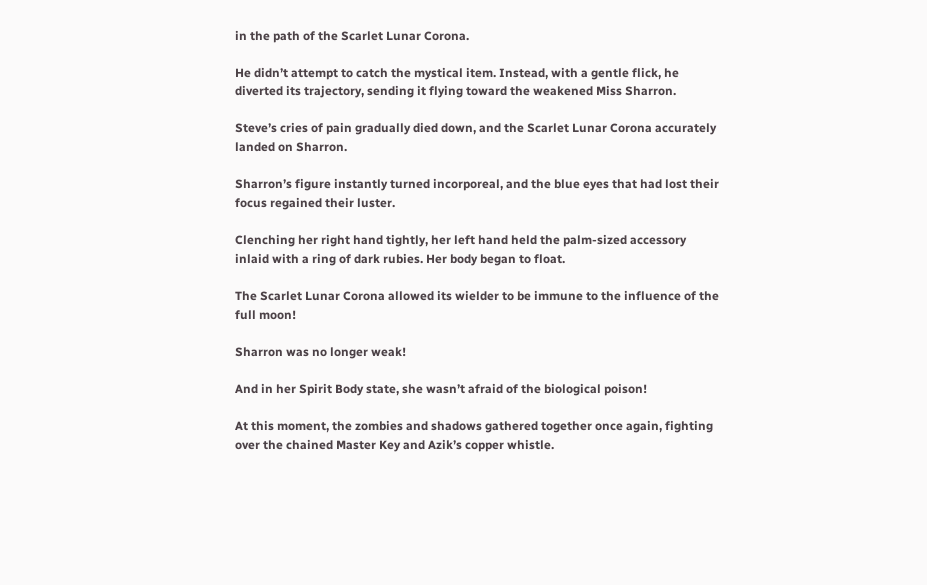in the path of the Scarlet Lunar Corona.

He didn’t attempt to catch the mystical item. Instead, with a gentle flick, he diverted its trajectory, sending it flying toward the weakened Miss Sharron.

Steve’s cries of pain gradually died down, and the Scarlet Lunar Corona accurately landed on Sharron.

Sharron’s figure instantly turned incorporeal, and the blue eyes that had lost their focus regained their luster.

Clenching her right hand tightly, her left hand held the palm-sized accessory inlaid with a ring of dark rubies. Her body began to float.

The Scarlet Lunar Corona allowed its wielder to be immune to the influence of the full moon!

Sharron was no longer weak!

And in her Spirit Body state, she wasn’t afraid of the biological poison!

At this moment, the zombies and shadows gathered together once again, fighting over the chained Master Key and Azik’s copper whistle.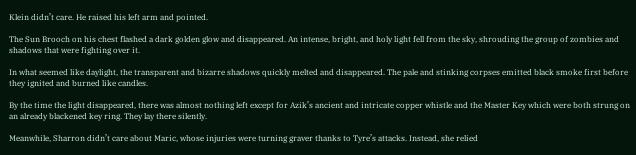Klein didn’t care. He raised his left arm and pointed.

The Sun Brooch on his chest flashed a dark golden glow and disappeared. An intense, bright, and holy light fell from the sky, shrouding the group of zombies and shadows that were fighting over it.

In what seemed like daylight, the transparent and bizarre shadows quickly melted and disappeared. The pale and stinking corpses emitted black smoke first before they ignited and burned like candles.

By the time the light disappeared, there was almost nothing left except for Azik’s ancient and intricate copper whistle and the Master Key which were both strung on an already blackened key ring. They lay there silently.

Meanwhile, Sharron didn’t care about Maric, whose injuries were turning graver thanks to Tyre’s attacks. Instead, she relied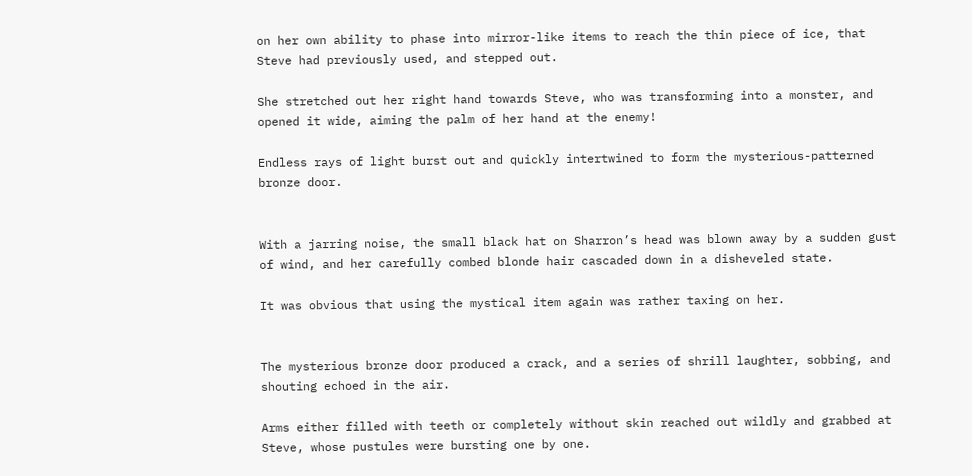on her own ability to phase into mirror-like items to reach the thin piece of ice, that Steve had previously used, and stepped out.

She stretched out her right hand towards Steve, who was transforming into a monster, and opened it wide, aiming the palm of her hand at the enemy!

Endless rays of light burst out and quickly intertwined to form the mysterious-patterned bronze door.


With a jarring noise, the small black hat on Sharron’s head was blown away by a sudden gust of wind, and her carefully combed blonde hair cascaded down in a disheveled state.

It was obvious that using the mystical item again was rather taxing on her.


The mysterious bronze door produced a crack, and a series of shrill laughter, sobbing, and shouting echoed in the air.

Arms either filled with teeth or completely without skin reached out wildly and grabbed at Steve, whose pustules were bursting one by one.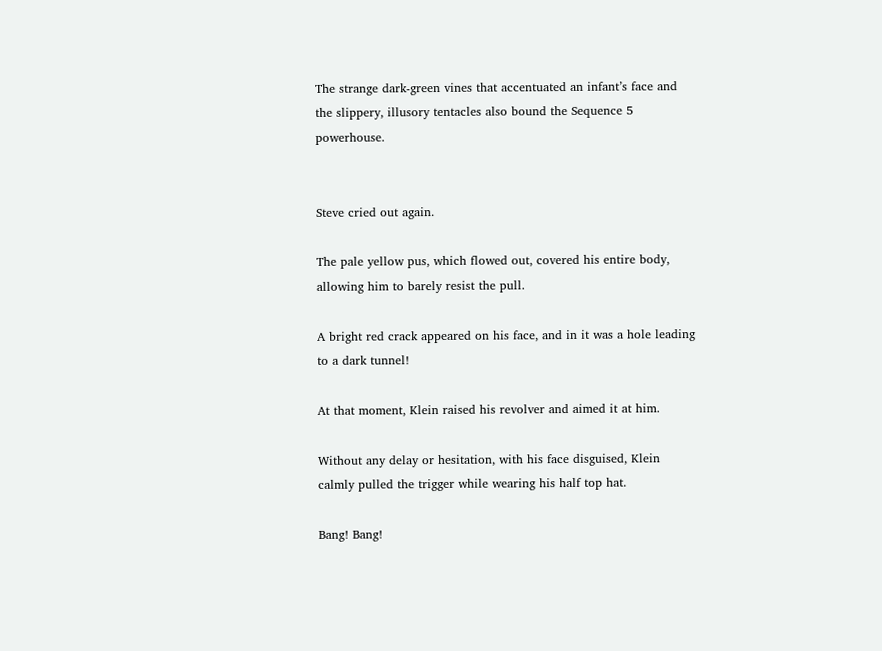The strange dark-green vines that accentuated an infant’s face and the slippery, illusory tentacles also bound the Sequence 5 powerhouse.


Steve cried out again.

The pale yellow pus, which flowed out, covered his entire body, allowing him to barely resist the pull.

A bright red crack appeared on his face, and in it was a hole leading to a dark tunnel!

At that moment, Klein raised his revolver and aimed it at him.

Without any delay or hesitation, with his face disguised, Klein calmly pulled the trigger while wearing his half top hat.

Bang! Bang!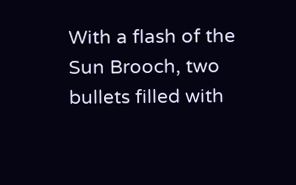With a flash of the Sun Brooch, two bullets filled with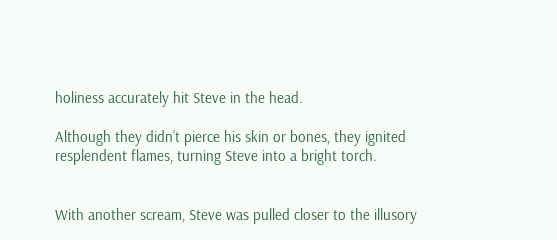holiness accurately hit Steve in the head.

Although they didn’t pierce his skin or bones, they ignited resplendent flames, turning Steve into a bright torch.


With another scream, Steve was pulled closer to the illusory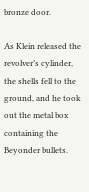bronze door.

As Klein released the revolver’s cylinder, the shells fell to the ground, and he took out the metal box containing the Beyonder bullets.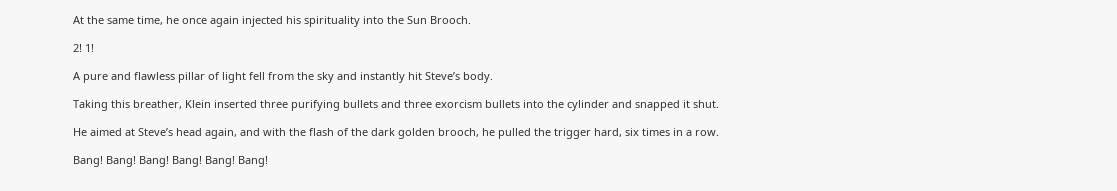At the same time, he once again injected his spirituality into the Sun Brooch.

2! 1!

A pure and flawless pillar of light fell from the sky and instantly hit Steve’s body.

Taking this breather, Klein inserted three purifying bullets and three exorcism bullets into the cylinder and snapped it shut.

He aimed at Steve’s head again, and with the flash of the dark golden brooch, he pulled the trigger hard, six times in a row.

Bang! Bang! Bang! Bang! Bang! Bang!